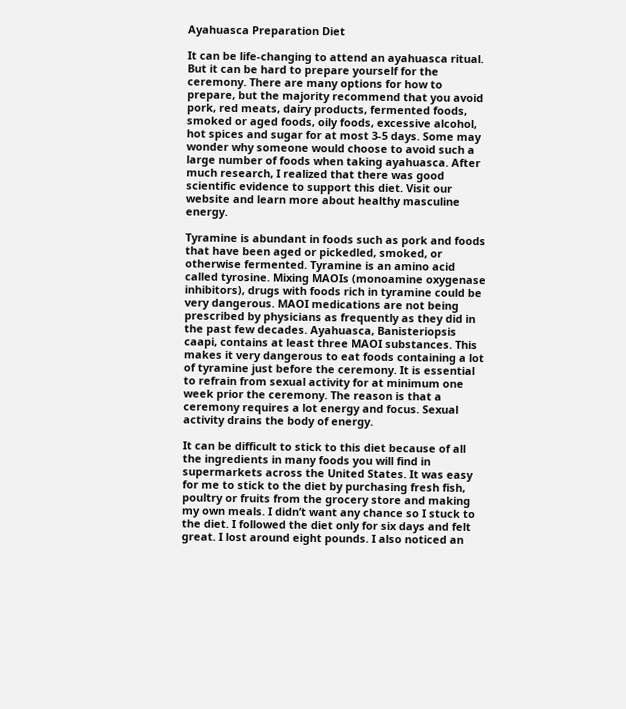Ayahuasca Preparation Diet

It can be life-changing to attend an ayahuasca ritual. But it can be hard to prepare yourself for the ceremony. There are many options for how to prepare, but the majority recommend that you avoid pork, red meats, dairy products, fermented foods, smoked or aged foods, oily foods, excessive alcohol, hot spices and sugar for at most 3-5 days. Some may wonder why someone would choose to avoid such a large number of foods when taking ayahuasca. After much research, I realized that there was good scientific evidence to support this diet. Visit our website and learn more about healthy masculine energy.

Tyramine is abundant in foods such as pork and foods that have been aged or pickedled, smoked, or otherwise fermented. Tyramine is an amino acid called tyrosine. Mixing MAOIs (monoamine oxygenase inhibitors), drugs with foods rich in tyramine could be very dangerous. MAOI medications are not being prescribed by physicians as frequently as they did in the past few decades. Ayahuasca, Banisteriopsis caapi, contains at least three MAOI substances. This makes it very dangerous to eat foods containing a lot of tyramine just before the ceremony. It is essential to refrain from sexual activity for at minimum one week prior the ceremony. The reason is that a ceremony requires a lot energy and focus. Sexual activity drains the body of energy.

It can be difficult to stick to this diet because of all the ingredients in many foods you will find in supermarkets across the United States. It was easy for me to stick to the diet by purchasing fresh fish, poultry or fruits from the grocery store and making my own meals. I didn’t want any chance so I stuck to the diet. I followed the diet only for six days and felt great. I lost around eight pounds. I also noticed an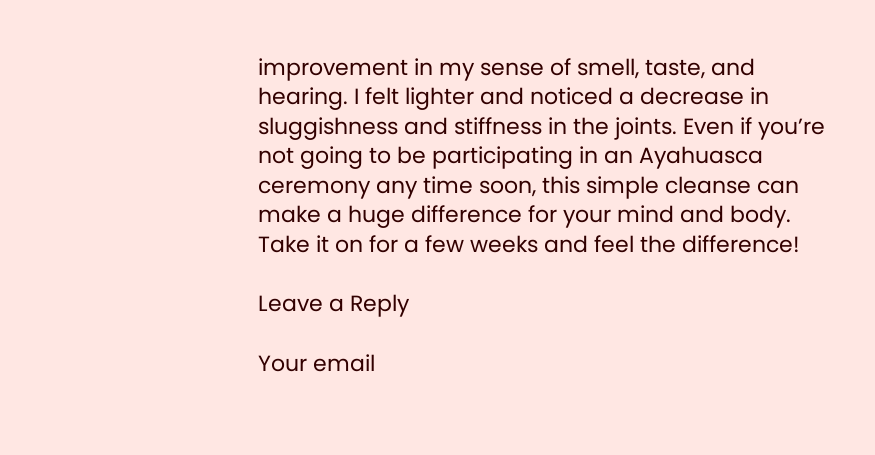improvement in my sense of smell, taste, and hearing. I felt lighter and noticed a decrease in sluggishness and stiffness in the joints. Even if you’re not going to be participating in an Ayahuasca ceremony any time soon, this simple cleanse can make a huge difference for your mind and body. Take it on for a few weeks and feel the difference!

Leave a Reply

Your email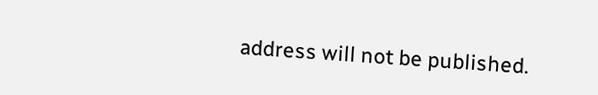address will not be published.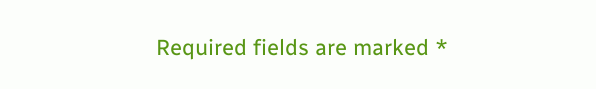Required fields are marked *